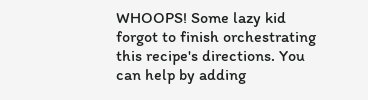WHOOPS! Some lazy kid forgot to finish orchestrating this recipe's directions. You can help by adding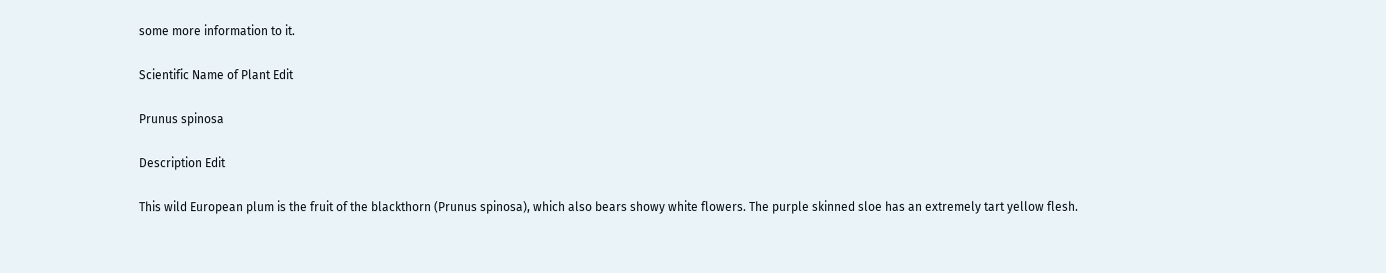some more information to it.

Scientific Name of Plant Edit

Prunus spinosa

Description Edit

This wild European plum is the fruit of the blackthorn (Prunus spinosa), which also bears showy white flowers. The purple skinned sloe has an extremely tart yellow flesh.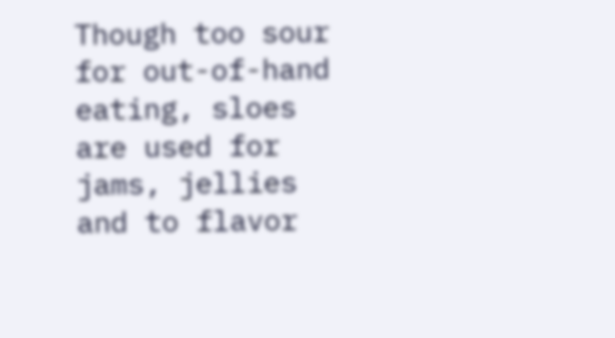Though too sour for out-of-hand eating, sloes are used for jams, jellies and to flavor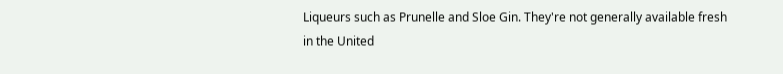Liqueurs such as Prunelle and Sloe Gin. They're not generally available fresh in the United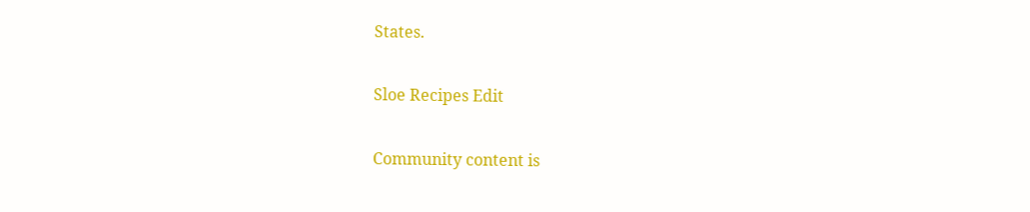States.

Sloe Recipes Edit

Community content is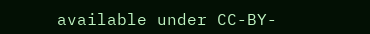available under CC-BY-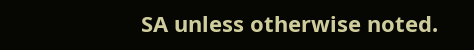SA unless otherwise noted.